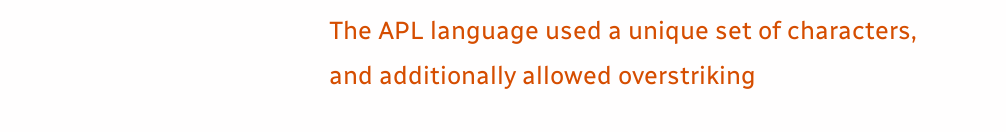The APL language used a unique set of characters, and additionally allowed overstriking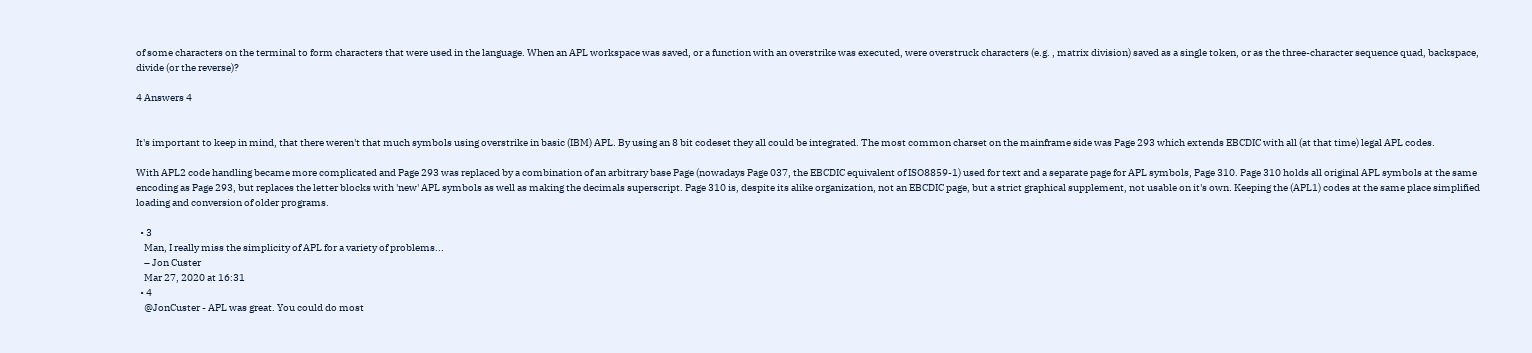of some characters on the terminal to form characters that were used in the language. When an APL workspace was saved, or a function with an overstrike was executed, were overstruck characters (e.g. , matrix division) saved as a single token, or as the three-character sequence quad, backspace, divide (or the reverse)?

4 Answers 4


It's important to keep in mind, that there weren't that much symbols using overstrike in basic (IBM) APL. By using an 8 bit codeset they all could be integrated. The most common charset on the mainframe side was Page 293 which extends EBCDIC with all (at that time) legal APL codes.

With APL2 code handling became more complicated and Page 293 was replaced by a combination of an arbitrary base Page (nowadays Page 037, the EBCDIC equivalent of ISO8859-1) used for text and a separate page for APL symbols, Page 310. Page 310 holds all original APL symbols at the same encoding as Page 293, but replaces the letter blocks with 'new' APL symbols as well as making the decimals superscript. Page 310 is, despite its alike organization, not an EBCDIC page, but a strict graphical supplement, not usable on it's own. Keeping the (APL1) codes at the same place simplified loading and conversion of older programs.

  • 3
    Man, I really miss the simplicity of APL for a variety of problems...
    – Jon Custer
    Mar 27, 2020 at 16:31
  • 4
    @JonCuster - APL was great. You could do most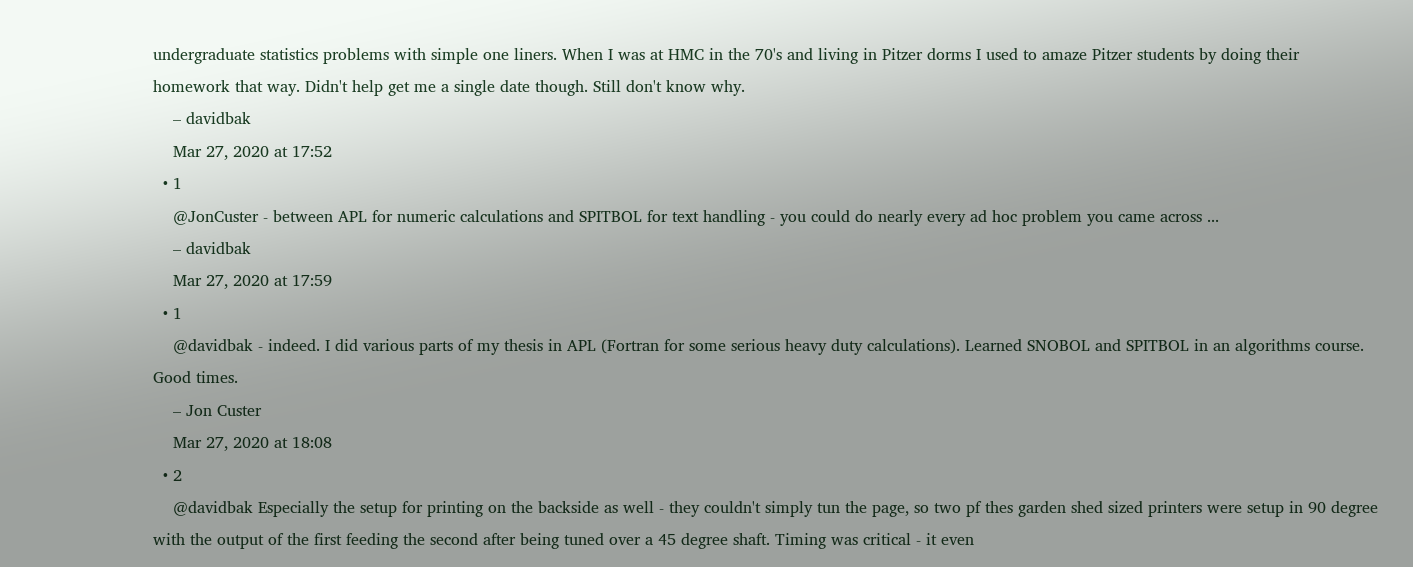undergraduate statistics problems with simple one liners. When I was at HMC in the 70's and living in Pitzer dorms I used to amaze Pitzer students by doing their homework that way. Didn't help get me a single date though. Still don't know why.
    – davidbak
    Mar 27, 2020 at 17:52
  • 1
    @JonCuster - between APL for numeric calculations and SPITBOL for text handling - you could do nearly every ad hoc problem you came across ...
    – davidbak
    Mar 27, 2020 at 17:59
  • 1
    @davidbak - indeed. I did various parts of my thesis in APL (Fortran for some serious heavy duty calculations). Learned SNOBOL and SPITBOL in an algorithms course. Good times.
    – Jon Custer
    Mar 27, 2020 at 18:08
  • 2
    @davidbak Especially the setup for printing on the backside as well - they couldn't simply tun the page, so two pf thes garden shed sized printers were setup in 90 degree with the output of the first feeding the second after being tuned over a 45 degree shaft. Timing was critical - it even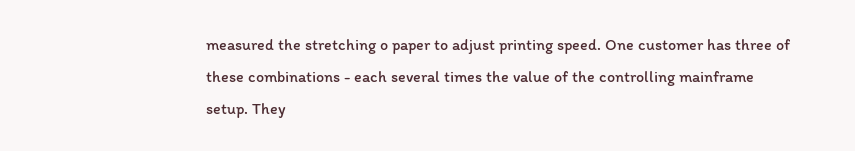measured the stretching o paper to adjust printing speed. One customer has three of these combinations - each several times the value of the controlling mainframe setup. They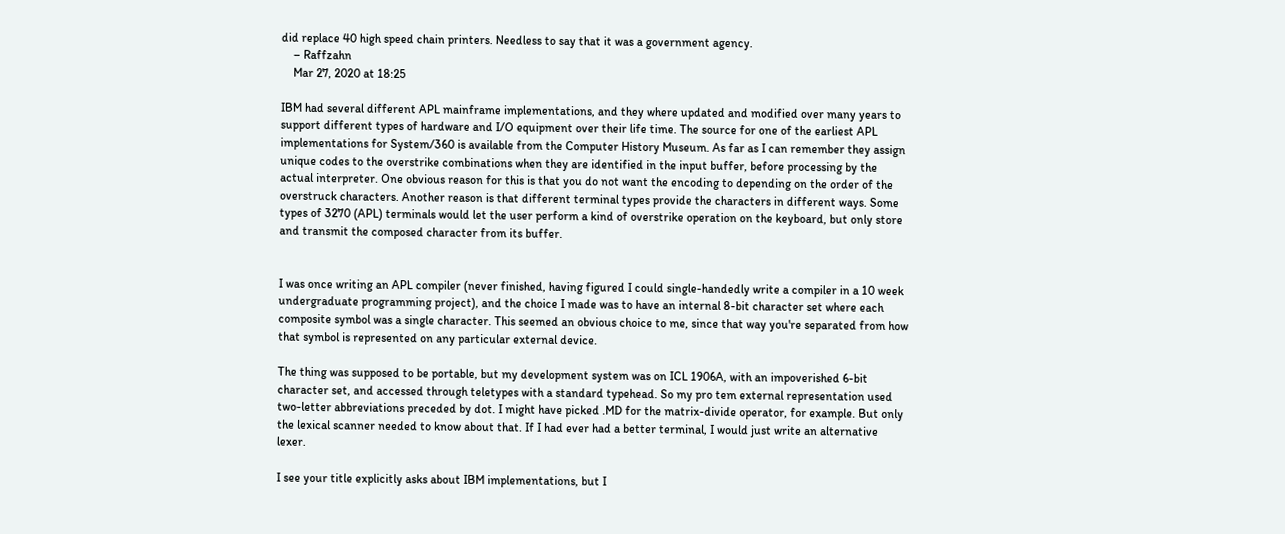did replace 40 high speed chain printers. Needless to say that it was a government agency.
    – Raffzahn
    Mar 27, 2020 at 18:25

IBM had several different APL mainframe implementations, and they where updated and modified over many years to support different types of hardware and I/O equipment over their life time. The source for one of the earliest APL implementations for System/360 is available from the Computer History Museum. As far as I can remember they assign unique codes to the overstrike combinations when they are identified in the input buffer, before processing by the actual interpreter. One obvious reason for this is that you do not want the encoding to depending on the order of the overstruck characters. Another reason is that different terminal types provide the characters in different ways. Some types of 3270 (APL) terminals would let the user perform a kind of overstrike operation on the keyboard, but only store and transmit the composed character from its buffer.


I was once writing an APL compiler (never finished, having figured I could single-handedly write a compiler in a 10 week undergraduate programming project), and the choice I made was to have an internal 8-bit character set where each composite symbol was a single character. This seemed an obvious choice to me, since that way you're separated from how that symbol is represented on any particular external device.

The thing was supposed to be portable, but my development system was on ICL 1906A, with an impoverished 6-bit character set, and accessed through teletypes with a standard typehead. So my pro tem external representation used two-letter abbreviations preceded by dot. I might have picked .MD for the matrix-divide operator, for example. But only the lexical scanner needed to know about that. If I had ever had a better terminal, I would just write an alternative lexer.

I see your title explicitly asks about IBM implementations, but I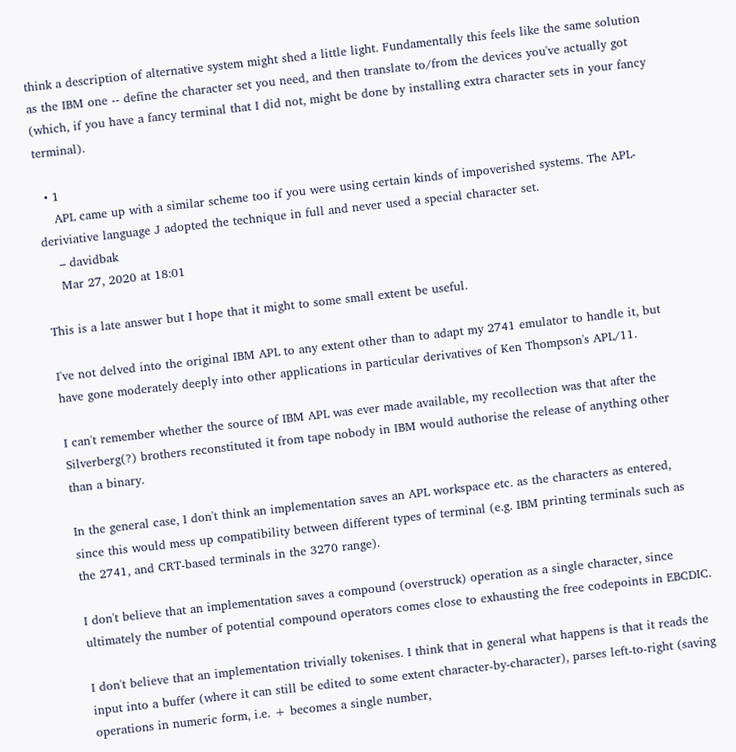think a description of alternative system might shed a little light. Fundamentally this feels like the same solution as the IBM one -- define the character set you need, and then translate to/from the devices you've actually got (which, if you have a fancy terminal that I did not, might be done by installing extra character sets in your fancy terminal).

  • 1
    APL came up with a similar scheme too if you were using certain kinds of impoverished systems. The APL-deriviative language J adopted the technique in full and never used a special character set.
    – davidbak
    Mar 27, 2020 at 18:01

This is a late answer but I hope that it might to some small extent be useful.

I've not delved into the original IBM APL to any extent other than to adapt my 2741 emulator to handle it, but have gone moderately deeply into other applications in particular derivatives of Ken Thompson's APL/11.

I can't remember whether the source of IBM APL was ever made available, my recollection was that after the Silverberg(?) brothers reconstituted it from tape nobody in IBM would authorise the release of anything other than a binary.

In the general case, I don't think an implementation saves an APL workspace etc. as the characters as entered, since this would mess up compatibility between different types of terminal (e.g. IBM printing terminals such as the 2741, and CRT-based terminals in the 3270 range).

I don't believe that an implementation saves a compound (overstruck) operation as a single character, since ultimately the number of potential compound operators comes close to exhausting the free codepoints in EBCDIC.

I don't believe that an implementation trivially tokenises. I think that in general what happens is that it reads the input into a buffer (where it can still be edited to some extent character-by-character), parses left-to-right (saving operations in numeric form, i.e. + becomes a single number,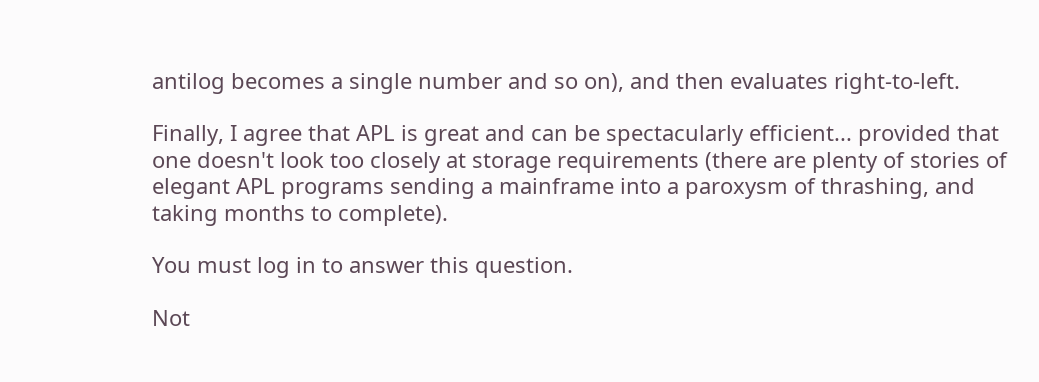antilog becomes a single number and so on), and then evaluates right-to-left.

Finally, I agree that APL is great and can be spectacularly efficient... provided that one doesn't look too closely at storage requirements (there are plenty of stories of elegant APL programs sending a mainframe into a paroxysm of thrashing, and taking months to complete).

You must log in to answer this question.

Not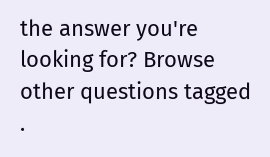the answer you're looking for? Browse other questions tagged .